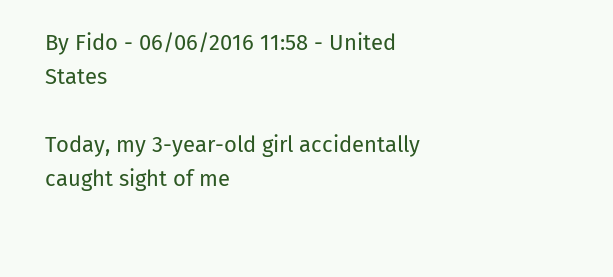By Fido - 06/06/2016 11:58 - United States

Today, my 3-year-old girl accidentally caught sight of me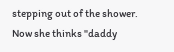stepping out of the shower. Now she thinks "daddy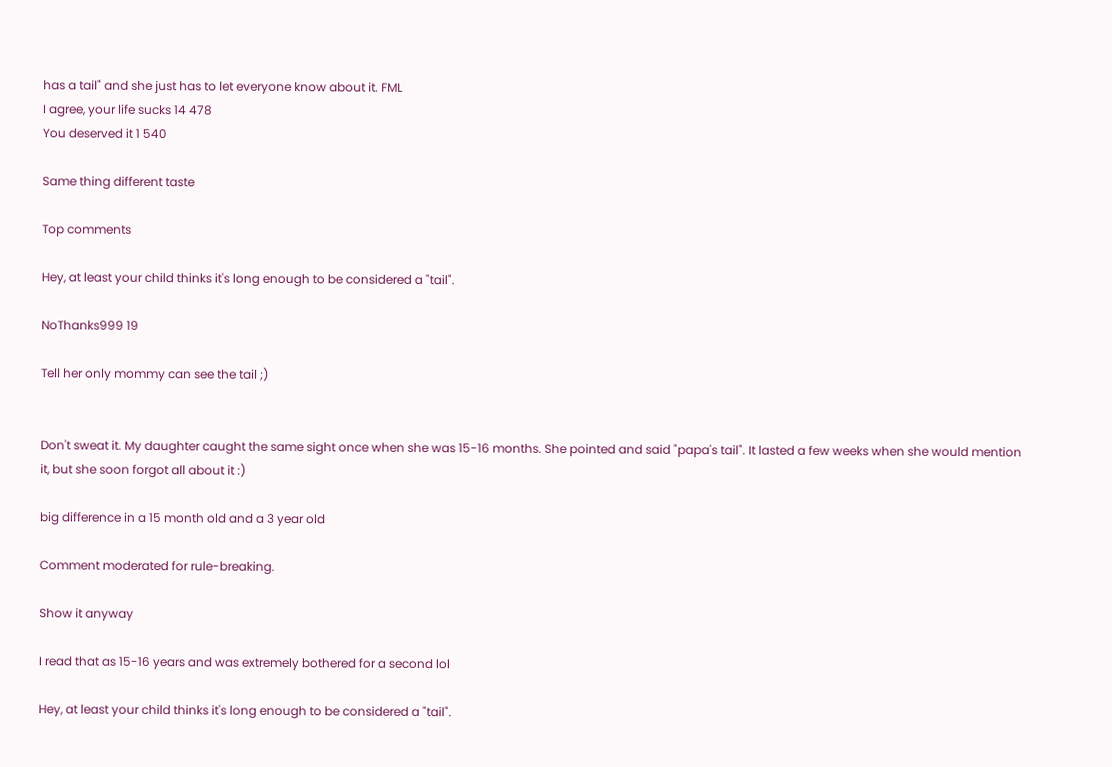has a tail" and she just has to let everyone know about it. FML
I agree, your life sucks 14 478
You deserved it 1 540

Same thing different taste

Top comments

Hey, at least your child thinks it's long enough to be considered a "tail".

NoThanks999 19

Tell her only mommy can see the tail ;)


Don't sweat it. My daughter caught the same sight once when she was 15-16 months. She pointed and said "papa's tail". It lasted a few weeks when she would mention it, but she soon forgot all about it :)

big difference in a 15 month old and a 3 year old

Comment moderated for rule-breaking.

Show it anyway

I read that as 15-16 years and was extremely bothered for a second lol

Hey, at least your child thinks it's long enough to be considered a "tail".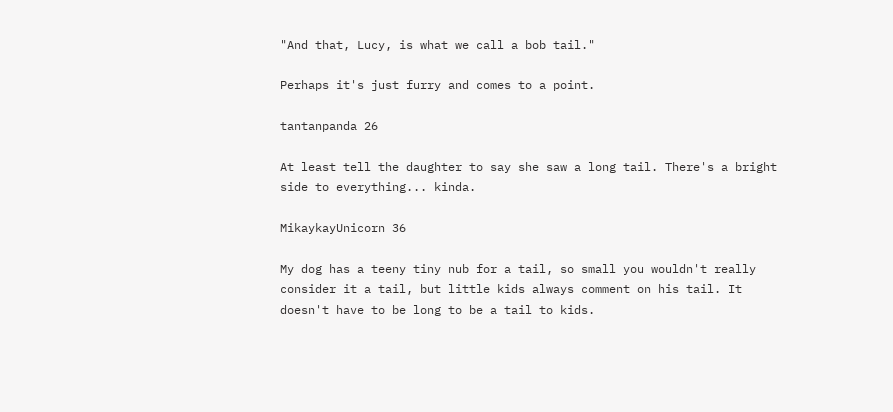"And that, Lucy, is what we call a bob tail."

Perhaps it's just furry and comes to a point.

tantanpanda 26

At least tell the daughter to say she saw a long tail. There's a bright side to everything... kinda.

MikaykayUnicorn 36

My dog has a teeny tiny nub for a tail, so small you wouldn't really consider it a tail, but little kids always comment on his tail. It doesn't have to be long to be a tail to kids.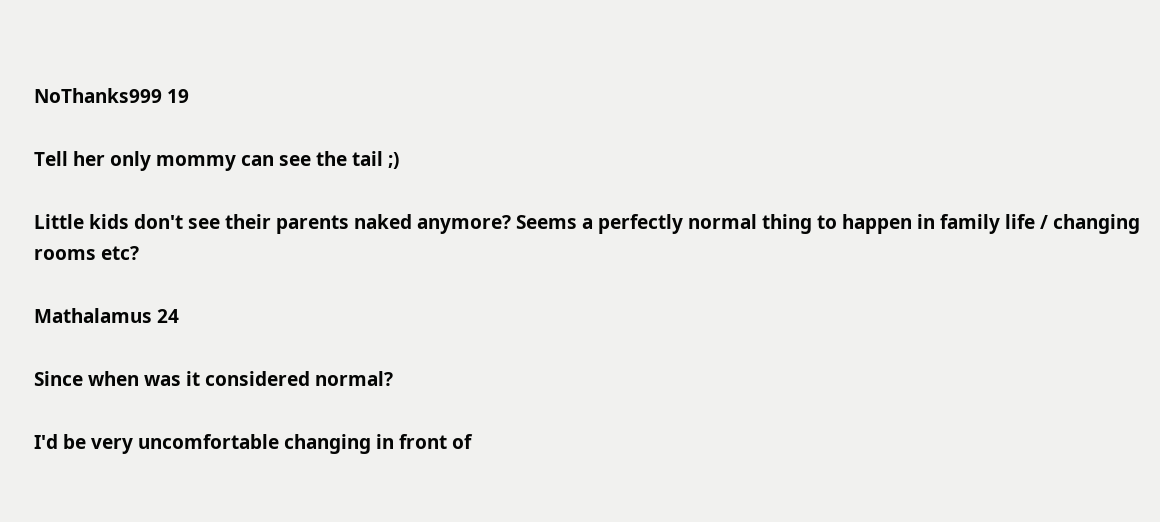NoThanks999 19

Tell her only mommy can see the tail ;)

Little kids don't see their parents naked anymore? Seems a perfectly normal thing to happen in family life / changing rooms etc?

Mathalamus 24

Since when was it considered normal?

I'd be very uncomfortable changing in front of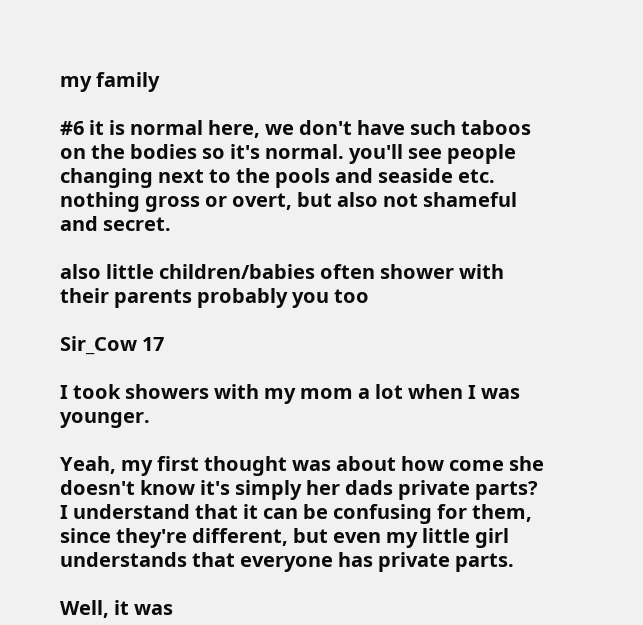my family

#6 it is normal here, we don't have such taboos on the bodies so it's normal. you'll see people changing next to the pools and seaside etc. nothing gross or overt, but also not shameful and secret.

also little children/babies often shower with their parents probably you too

Sir_Cow 17

I took showers with my mom a lot when I was younger.

Yeah, my first thought was about how come she doesn't know it's simply her dads private parts? I understand that it can be confusing for them, since they're different, but even my little girl understands that everyone has private parts.

Well, it was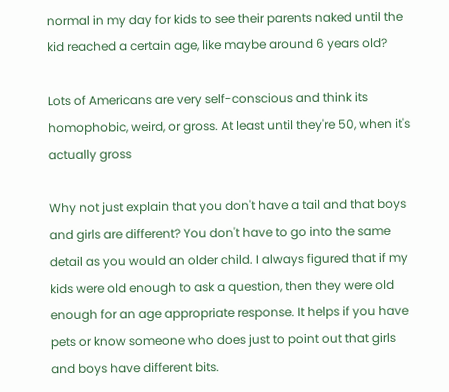normal in my day for kids to see their parents naked until the kid reached a certain age, like maybe around 6 years old?

Lots of Americans are very self-conscious and think its homophobic, weird, or gross. At least until they're 50, when it's actually gross

Why not just explain that you don't have a tail and that boys and girls are different? You don't have to go into the same detail as you would an older child. I always figured that if my kids were old enough to ask a question, then they were old enough for an age appropriate response. It helps if you have pets or know someone who does just to point out that girls and boys have different bits.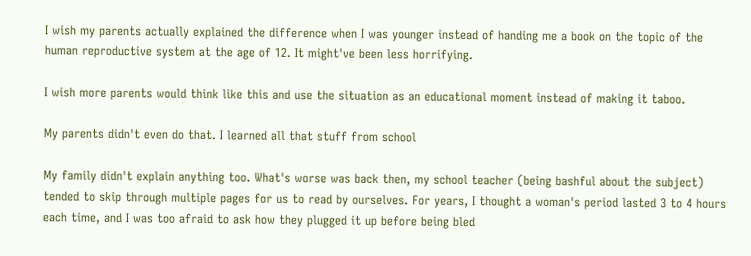I wish my parents actually explained the difference when I was younger instead of handing me a book on the topic of the human reproductive system at the age of 12. It might've been less horrifying.

I wish more parents would think like this and use the situation as an educational moment instead of making it taboo.

My parents didn't even do that. I learned all that stuff from school

My family didn't explain anything too. What's worse was back then, my school teacher (being bashful about the subject) tended to skip through multiple pages for us to read by ourselves. For years, I thought a woman's period lasted 3 to 4 hours each time, and I was too afraid to ask how they plugged it up before being bled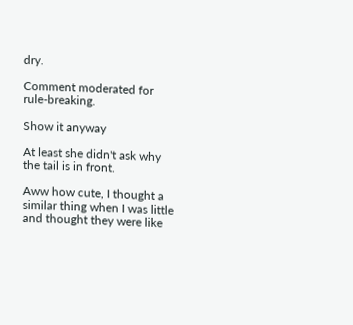dry.

Comment moderated for rule-breaking.

Show it anyway

At least she didn't ask why the tail is in front.

Aww how cute, I thought a similar thing when I was little and thought they were like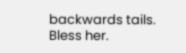backwards tails. Bless her.